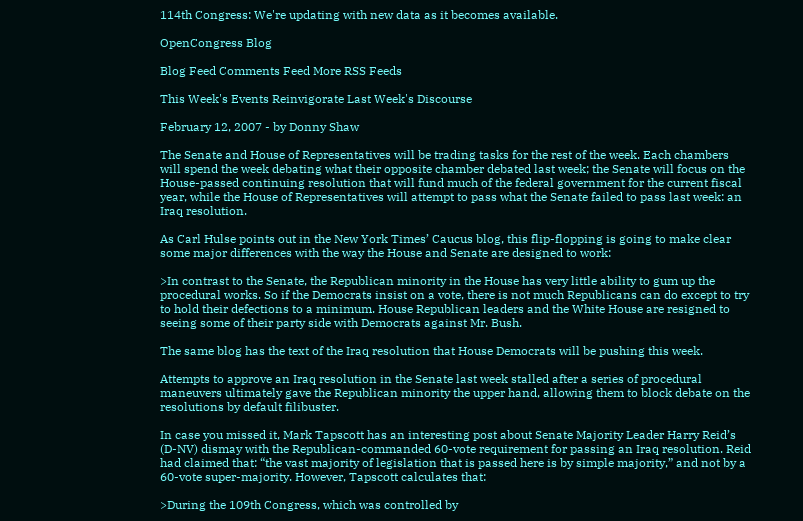114th Congress: We're updating with new data as it becomes available.

OpenCongress Blog

Blog Feed Comments Feed More RSS Feeds

This Week's Events Reinvigorate Last Week's Discourse

February 12, 2007 - by Donny Shaw

The Senate and House of Representatives will be trading tasks for the rest of the week. Each chambers will spend the week debating what their opposite chamber debated last week; the Senate will focus on the House-passed continuing resolution that will fund much of the federal government for the current fiscal year, while the House of Representatives will attempt to pass what the Senate failed to pass last week: an Iraq resolution.

As Carl Hulse points out in the New York Times’ Caucus blog, this flip-flopping is going to make clear some major differences with the way the House and Senate are designed to work:

>In contrast to the Senate, the Republican minority in the House has very little ability to gum up the procedural works. So if the Democrats insist on a vote, there is not much Republicans can do except to try to hold their defections to a minimum. House Republican leaders and the White House are resigned to seeing some of their party side with Democrats against Mr. Bush.

The same blog has the text of the Iraq resolution that House Democrats will be pushing this week.

Attempts to approve an Iraq resolution in the Senate last week stalled after a series of procedural maneuvers ultimately gave the Republican minority the upper hand, allowing them to block debate on the resolutions by default filibuster.

In case you missed it, Mark Tapscott has an interesting post about Senate Majority Leader Harry Reid’s (D-NV) dismay with the Republican-commanded 60-vote requirement for passing an Iraq resolution. Reid had claimed that: “the vast majority of legislation that is passed here is by simple majority,” and not by a 60-vote super-majority. However, Tapscott calculates that:

>During the 109th Congress, which was controlled by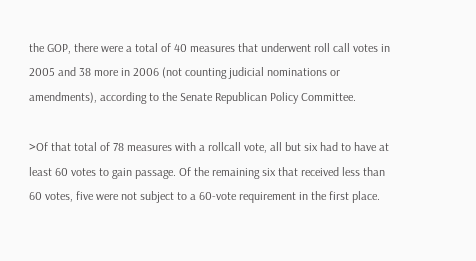the GOP, there were a total of 40 measures that underwent roll call votes in 2005 and 38 more in 2006 (not counting judicial nominations or amendments), according to the Senate Republican Policy Committee.

>Of that total of 78 measures with a rollcall vote, all but six had to have at least 60 votes to gain passage. Of the remaining six that received less than 60 votes, five were not subject to a 60-vote requirement in the first place.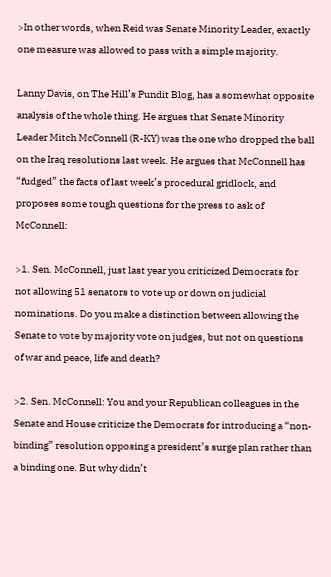>In other words, when Reid was Senate Minority Leader, exactly one measure was allowed to pass with a simple majority.

Lanny Davis, on The Hill’s Pundit Blog, has a somewhat opposite analysis of the whole thing. He argues that Senate Minority Leader Mitch McConnell (R-KY) was the one who dropped the ball on the Iraq resolutions last week. He argues that McConnell has “fudged” the facts of last week’s procedural gridlock, and proposes some tough questions for the press to ask of McConnell:

>1. Sen. McConnell, just last year you criticized Democrats for not allowing 51 senators to vote up or down on judicial nominations. Do you make a distinction between allowing the Senate to vote by majority vote on judges, but not on questions of war and peace, life and death?

>2. Sen. McConnell: You and your Republican colleagues in the Senate and House criticize the Democrats for introducing a “non- binding” resolution opposing a president’s surge plan rather than a binding one. But why didn’t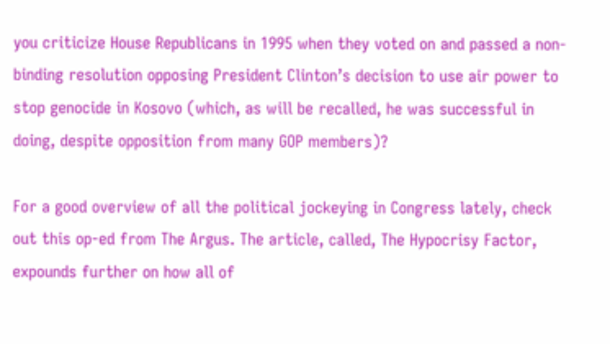you criticize House Republicans in 1995 when they voted on and passed a non-binding resolution opposing President Clinton’s decision to use air power to stop genocide in Kosovo (which, as will be recalled, he was successful in doing, despite opposition from many GOP members)?

For a good overview of all the political jockeying in Congress lately, check out this op-ed from The Argus. The article, called, The Hypocrisy Factor, expounds further on how all of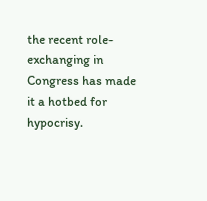the recent role-exchanging in Congress has made it a hotbed for hypocrisy.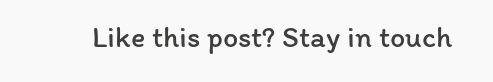Like this post? Stay in touch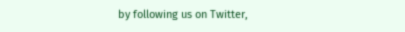by following us on Twitter,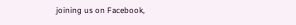joining us on Facebook,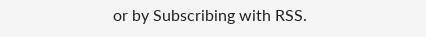or by Subscribing with RSS.